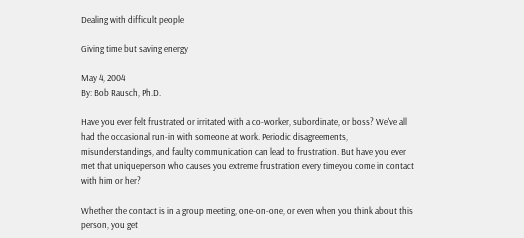Dealing with difficult people

Giving time but saving energy

May 4, 2004
By: Bob Rausch, Ph.D.

Have you ever felt frustrated or irritated with a co-worker, subordinate, or boss? We've all had the occasional run-in with someone at work. Periodic disagreements, misunderstandings, and faulty communication can lead to frustration. But have you ever met that uniqueperson who causes you extreme frustration every timeyou come in contact with him or her?

Whether the contact is in a group meeting, one-on-one, or even when you think about this person, you get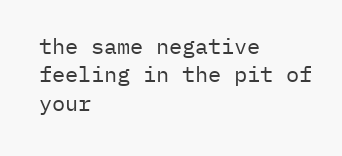the same negative feeling in the pit of your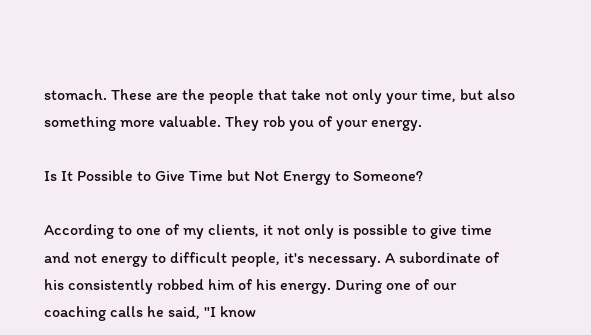stomach. These are the people that take not only your time, but also something more valuable. They rob you of your energy.

Is It Possible to Give Time but Not Energy to Someone?

According to one of my clients, it not only is possible to give time and not energy to difficult people, it's necessary. A subordinate of his consistently robbed him of his energy. During one of our coaching calls he said, "I know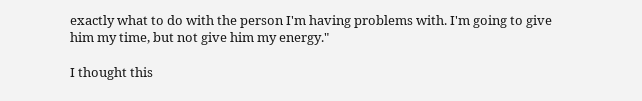exactly what to do with the person I'm having problems with. I'm going to give him my time, but not give him my energy."

I thought this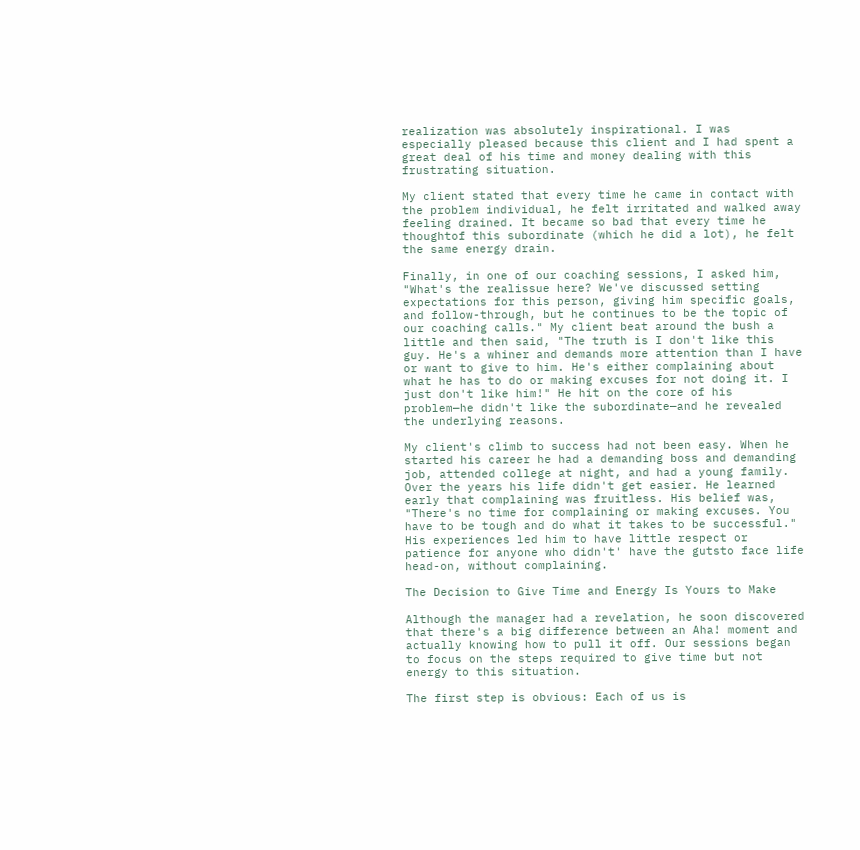realization was absolutely inspirational. I was especially pleased because this client and I had spent a great deal of his time and money dealing with this frustrating situation.

My client stated that every time he came in contact with the problem individual, he felt irritated and walked away feeling drained. It became so bad that every time he thoughtof this subordinate (which he did a lot), he felt the same energy drain.

Finally, in one of our coaching sessions, I asked him, "What's the realissue here? We've discussed setting expectations for this person, giving him specific goals, and follow-through, but he continues to be the topic of our coaching calls." My client beat around the bush a little and then said, "The truth is I don't like this guy. He's a whiner and demands more attention than I have or want to give to him. He's either complaining about what he has to do or making excuses for not doing it. I just don't like him!" He hit on the core of his problem—he didn't like the subordinate—and he revealed the underlying reasons.

My client's climb to success had not been easy. When he started his career he had a demanding boss and demanding job, attended college at night, and had a young family. Over the years his life didn't get easier. He learned early that complaining was fruitless. His belief was, "There's no time for complaining or making excuses. You have to be tough and do what it takes to be successful." His experiences led him to have little respect or patience for anyone who didn't' have the gutsto face life head-on, without complaining.

The Decision to Give Time and Energy Is Yours to Make

Although the manager had a revelation, he soon discovered that there's a big difference between an Aha! moment and actually knowing how to pull it off. Our sessions began to focus on the steps required to give time but not energy to this situation.

The first step is obvious: Each of us is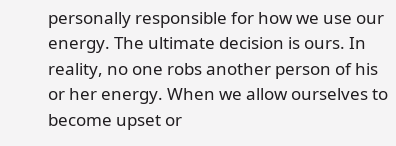personally responsible for how we use our energy. The ultimate decision is ours. In reality, no one robs another person of his or her energy. When we allow ourselves to become upset or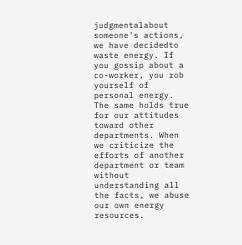judgmentalabout someone's actions, we have decidedto waste energy. If you gossip about a co-worker, you rob yourself of personal energy. The same holds true for our attitudes toward other departments. When we criticize the efforts of another department or team without understanding all the facts, we abuse our own energy resources.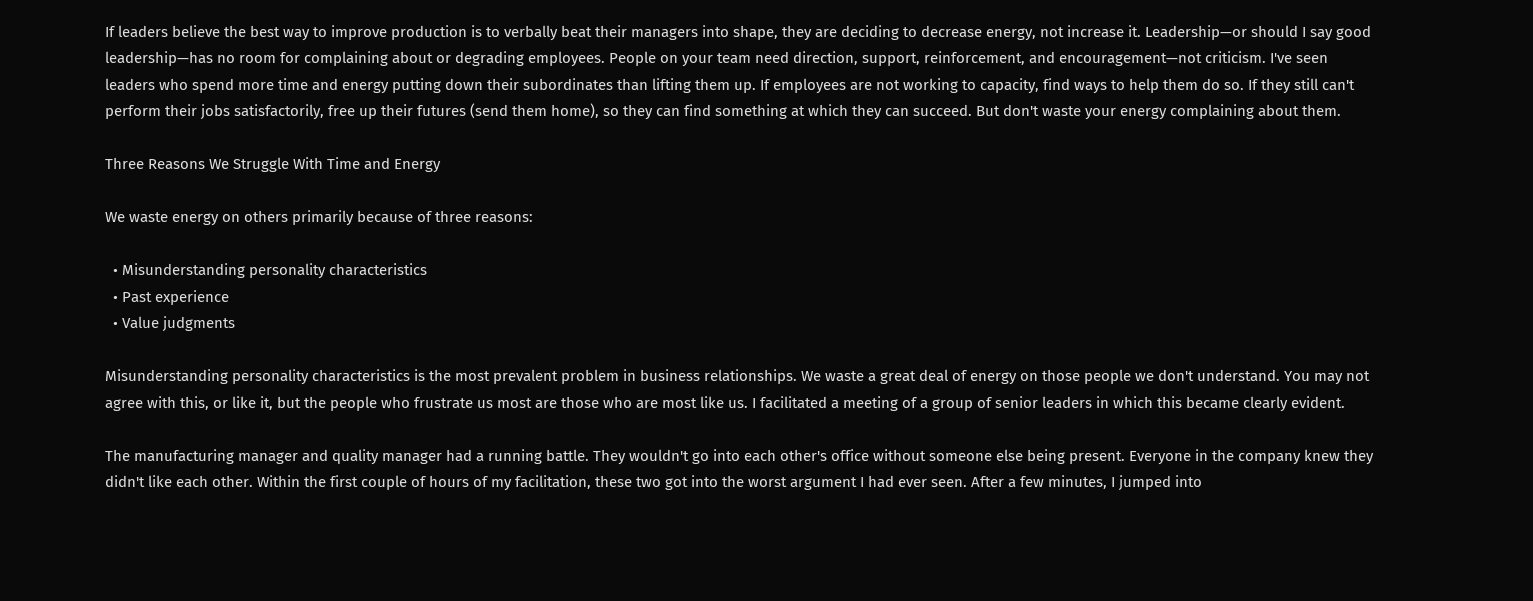If leaders believe the best way to improve production is to verbally beat their managers into shape, they are deciding to decrease energy, not increase it. Leadership—or should I say good leadership—has no room for complaining about or degrading employees. People on your team need direction, support, reinforcement, and encouragement—not criticism. I've seen leaders who spend more time and energy putting down their subordinates than lifting them up. If employees are not working to capacity, find ways to help them do so. If they still can't perform their jobs satisfactorily, free up their futures (send them home), so they can find something at which they can succeed. But don't waste your energy complaining about them.

Three Reasons We Struggle With Time and Energy

We waste energy on others primarily because of three reasons:

  • Misunderstanding personality characteristics
  • Past experience
  • Value judgments

Misunderstanding personality characteristics is the most prevalent problem in business relationships. We waste a great deal of energy on those people we don't understand. You may not agree with this, or like it, but the people who frustrate us most are those who are most like us. I facilitated a meeting of a group of senior leaders in which this became clearly evident.

The manufacturing manager and quality manager had a running battle. They wouldn't go into each other's office without someone else being present. Everyone in the company knew they didn't like each other. Within the first couple of hours of my facilitation, these two got into the worst argument I had ever seen. After a few minutes, I jumped into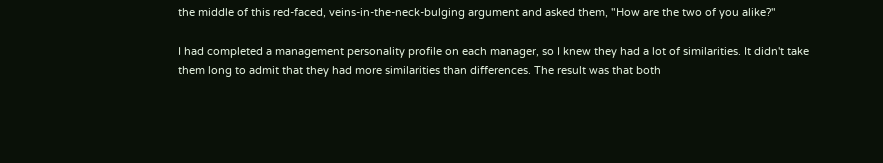the middle of this red-faced, veins-in-the-neck-bulging argument and asked them, "How are the two of you alike?"

I had completed a management personality profile on each manager, so I knew they had a lot of similarities. It didn't take them long to admit that they had more similarities than differences. The result was that both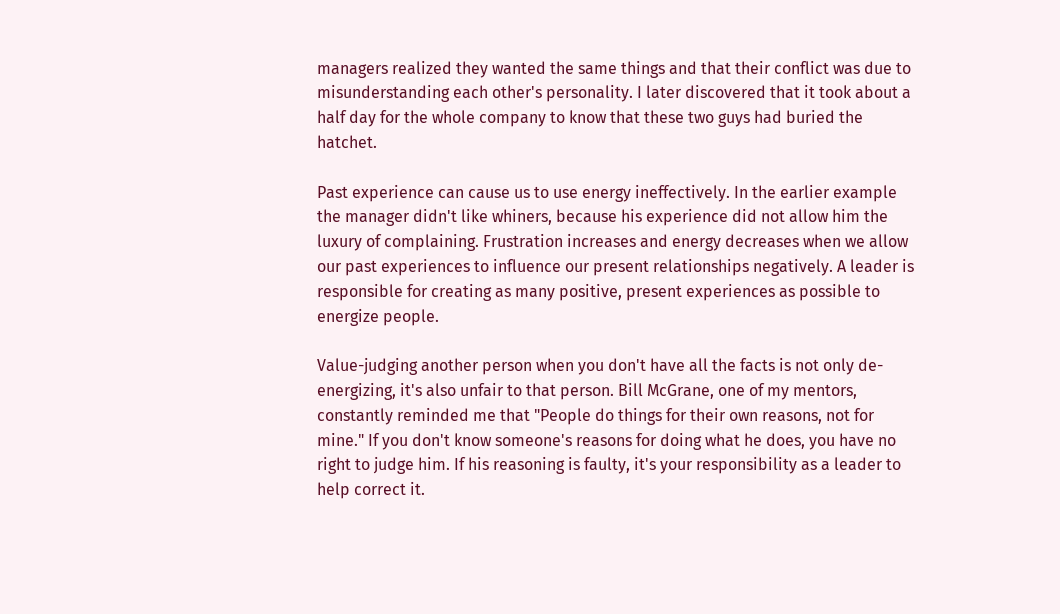managers realized they wanted the same things and that their conflict was due to misunderstanding each other's personality. I later discovered that it took about a half day for the whole company to know that these two guys had buried the hatchet.

Past experience can cause us to use energy ineffectively. In the earlier example the manager didn't like whiners, because his experience did not allow him the luxury of complaining. Frustration increases and energy decreases when we allow our past experiences to influence our present relationships negatively. A leader is responsible for creating as many positive, present experiences as possible to energize people.

Value-judging another person when you don't have all the facts is not only de-energizing, it's also unfair to that person. Bill McGrane, one of my mentors, constantly reminded me that "People do things for their own reasons, not for mine." If you don't know someone's reasons for doing what he does, you have no right to judge him. If his reasoning is faulty, it's your responsibility as a leader to help correct it.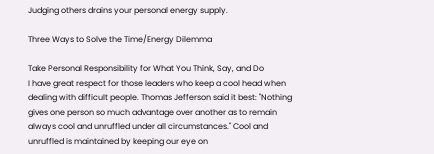Judging others drains your personal energy supply.

Three Ways to Solve the Time/Energy Dilemma

Take Personal Responsibility for What You Think, Say, and Do
I have great respect for those leaders who keep a cool head when dealing with difficult people. Thomas Jefferson said it best: "Nothing gives one person so much advantage over another as to remain always cool and unruffled under all circumstances." Cool and unruffled is maintained by keeping our eye on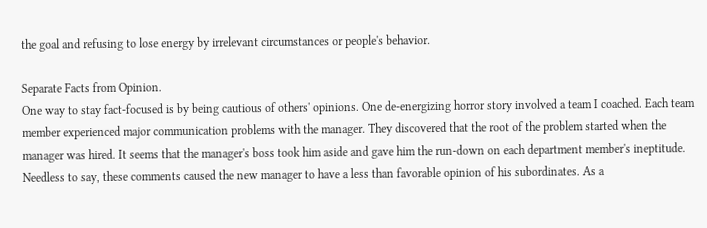the goal and refusing to lose energy by irrelevant circumstances or people's behavior.

Separate Facts from Opinion.
One way to stay fact-focused is by being cautious of others' opinions. One de-energizing horror story involved a team I coached. Each team member experienced major communication problems with the manager. They discovered that the root of the problem started when the manager was hired. It seems that the manager's boss took him aside and gave him the run-down on each department member's ineptitude. Needless to say, these comments caused the new manager to have a less than favorable opinion of his subordinates. As a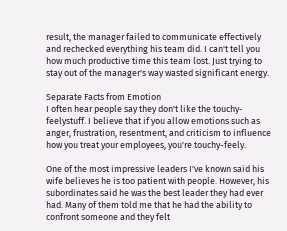result, the manager failed to communicate effectively and rechecked everything his team did. I can't tell you how much productive time this team lost. Just trying to stay out of the manager's way wasted significant energy.

Separate Facts from Emotion
I often hear people say they don't like the touchy-feelystuff. I believe that if you allow emotions such as anger, frustration, resentment, and criticism to influence how you treat your employees, you're touchy-feely.

One of the most impressive leaders I've known said his wife believes he is too patient with people. However, his subordinates said he was the best leader they had ever had. Many of them told me that he had the ability to confront someone and they felt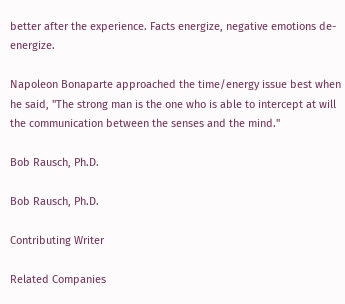better after the experience. Facts energize, negative emotions de-energize.

Napoleon Bonaparte approached the time/energy issue best when he said, "The strong man is the one who is able to intercept at will the communication between the senses and the mind."

Bob Rausch, Ph.D.

Bob Rausch, Ph.D.

Contributing Writer

Related Companies